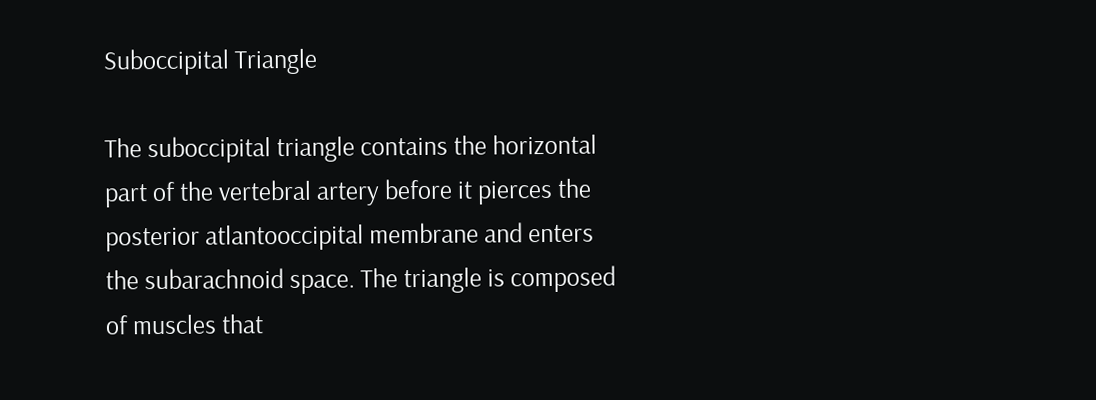Suboccipital Triangle

The suboccipital triangle contains the horizontal part of the vertebral artery before it pierces the posterior atlantooccipital membrane and enters the subarachnoid space. The triangle is composed of muscles that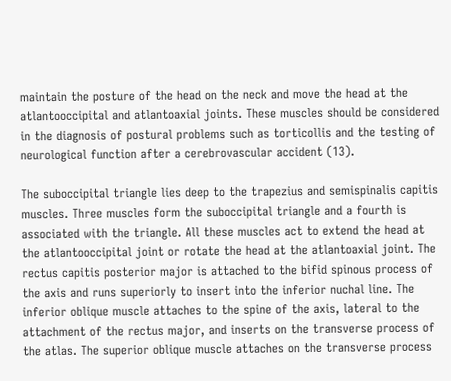maintain the posture of the head on the neck and move the head at the atlantooccipital and atlantoaxial joints. These muscles should be considered in the diagnosis of postural problems such as torticollis and the testing of neurological function after a cerebrovascular accident (13).

The suboccipital triangle lies deep to the trapezius and semispinalis capitis muscles. Three muscles form the suboccipital triangle and a fourth is associated with the triangle. All these muscles act to extend the head at the atlantooccipital joint or rotate the head at the atlantoaxial joint. The rectus capitis posterior major is attached to the bifid spinous process of the axis and runs superiorly to insert into the inferior nuchal line. The inferior oblique muscle attaches to the spine of the axis, lateral to the attachment of the rectus major, and inserts on the transverse process of the atlas. The superior oblique muscle attaches on the transverse process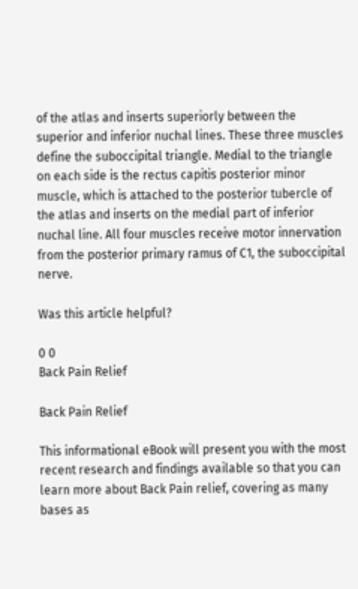of the atlas and inserts superiorly between the superior and inferior nuchal lines. These three muscles define the suboccipital triangle. Medial to the triangle on each side is the rectus capitis posterior minor muscle, which is attached to the posterior tubercle of the atlas and inserts on the medial part of inferior nuchal line. All four muscles receive motor innervation from the posterior primary ramus of C1, the suboccipital nerve.

Was this article helpful?

0 0
Back Pain Relief

Back Pain Relief

This informational eBook will present you with the most recent research and findings available so that you can learn more about Back Pain relief, covering as many bases as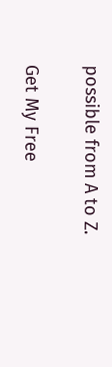possible from A to Z.

Get My Free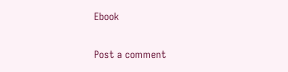Ebook

Post a comment